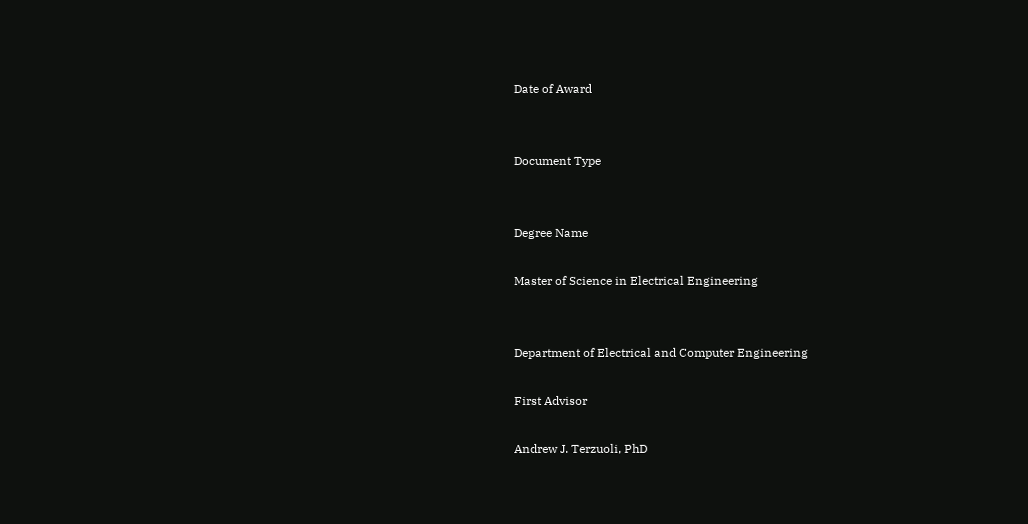Date of Award


Document Type


Degree Name

Master of Science in Electrical Engineering


Department of Electrical and Computer Engineering

First Advisor

Andrew J. Terzuoli, PhD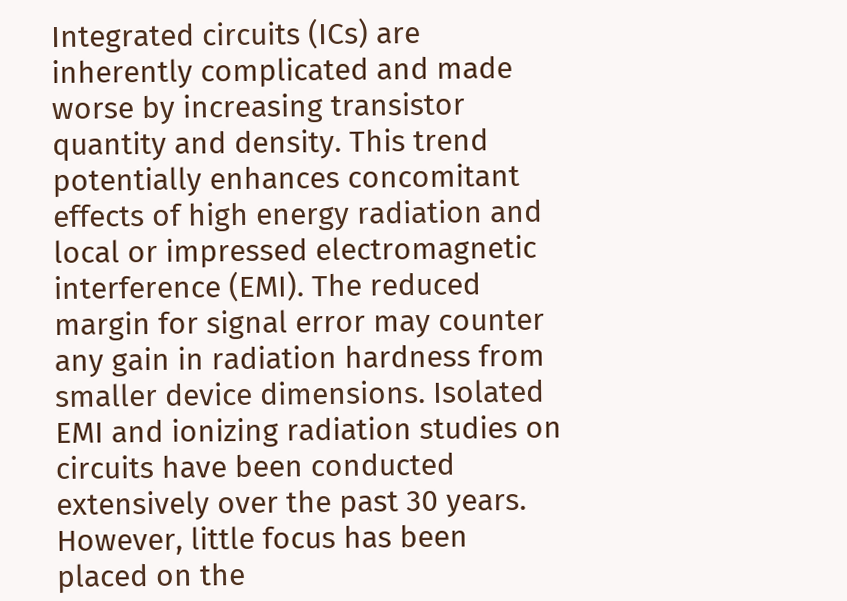Integrated circuits (ICs) are inherently complicated and made worse by increasing transistor quantity and density. This trend potentially enhances concomitant effects of high energy radiation and local or impressed electromagnetic interference (EMI). The reduced margin for signal error may counter any gain in radiation hardness from smaller device dimensions. Isolated EMI and ionizing radiation studies on circuits have been conducted extensively over the past 30 years. However, little focus has been placed on the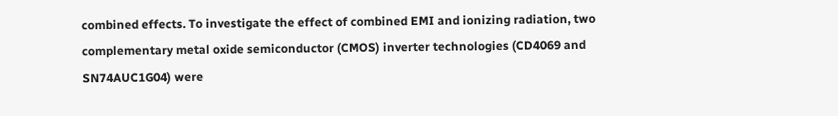combined effects. To investigate the effect of combined EMI and ionizing radiation, two complementary metal oxide semiconductor (CMOS) inverter technologies (CD4069 and SN74AUC1G04) were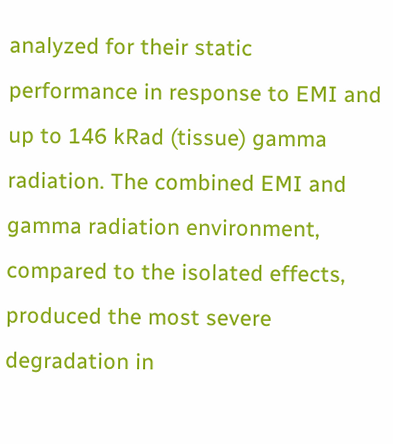analyzed for their static performance in response to EMI and up to 146 kRad (tissue) gamma radiation. The combined EMI and gamma radiation environment, compared to the isolated effects, produced the most severe degradation in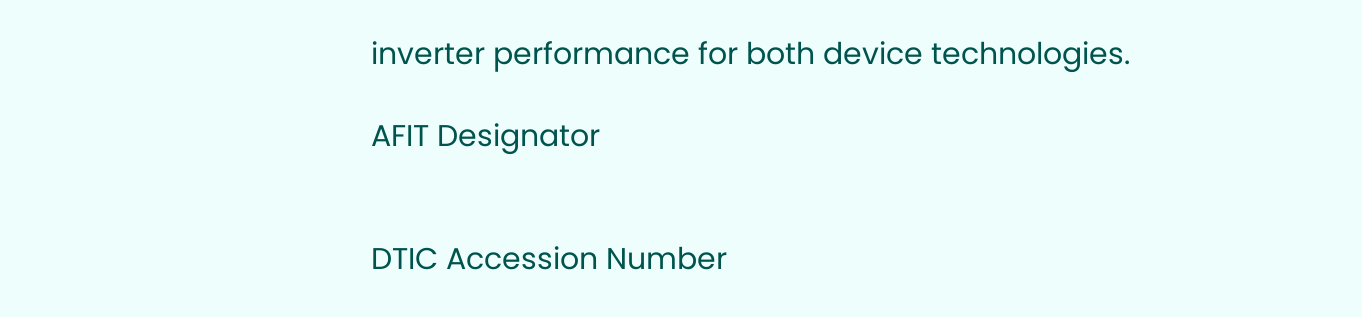inverter performance for both device technologies.

AFIT Designator


DTIC Accession Number